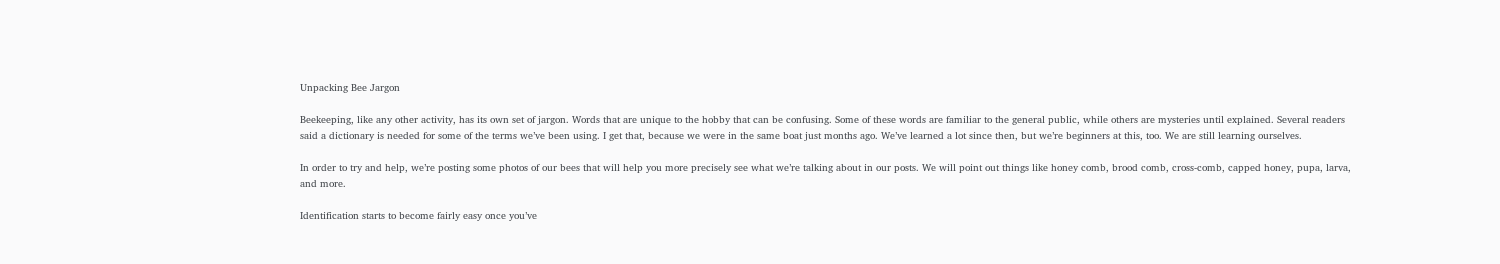Unpacking Bee Jargon

Beekeeping, like any other activity, has its own set of jargon. Words that are unique to the hobby that can be confusing. Some of these words are familiar to the general public, while others are mysteries until explained. Several readers said a dictionary is needed for some of the terms we’ve been using. I get that, because we were in the same boat just months ago. We’ve learned a lot since then, but we’re beginners at this, too. We are still learning ourselves.

In order to try and help, we’re posting some photos of our bees that will help you more precisely see what we’re talking about in our posts. We will point out things like honey comb, brood comb, cross-comb, capped honey, pupa, larva, and more.

Identification starts to become fairly easy once you’ve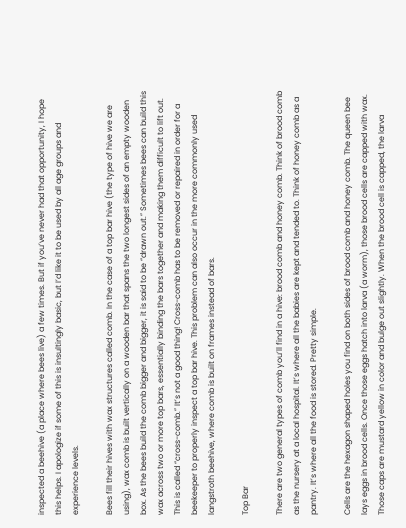inspected a beehive (a place where bees live) a few times. But if you’ve never had that opportunity, I hope this helps. I apologize if some of this is insultingly basic, but I’d like it to be used by all age groups and experience levels.

Bees fill their hives with wax structures called comb. In the case of a top bar hive (the type of hive we are using), wax comb is built vertically on a wooden bar that spans the two longest sides of an empty wooden box. As the bees build the comb bigger and bigger, it is said to be “drawn out.” Sometimes bees can build this wax across two or more top bars, essentially binding the bars together and making them difficult to lift out. This is called “cross-comb.” It’s not a good thing! Cross-comb has to be removed or repaired in order for a beekeeper to properly inspect a top bar hive. This problem can also occur in the more commonly used langstroth beehive, where comb is built on frames instead of bars.

Top Bar

There are two general types of comb you’ll find in a hive: brood comb and honey comb. Think of brood comb as the nursery at a local hospital. It’s where all the babies are kept and tended to. Think of honey comb as a pantry. It’s where all the food is stored. Pretty simple.

Cells are the hexagon shaped holes you find on both sides of brood comb and honey comb. The queen bee lays eggs in brood cells. Once those eggs hatch into larva (a worm), those brood cells are capped with wax. Those caps are mustard yellow in color and bulge out slightly. When the brood cell is capped, the larva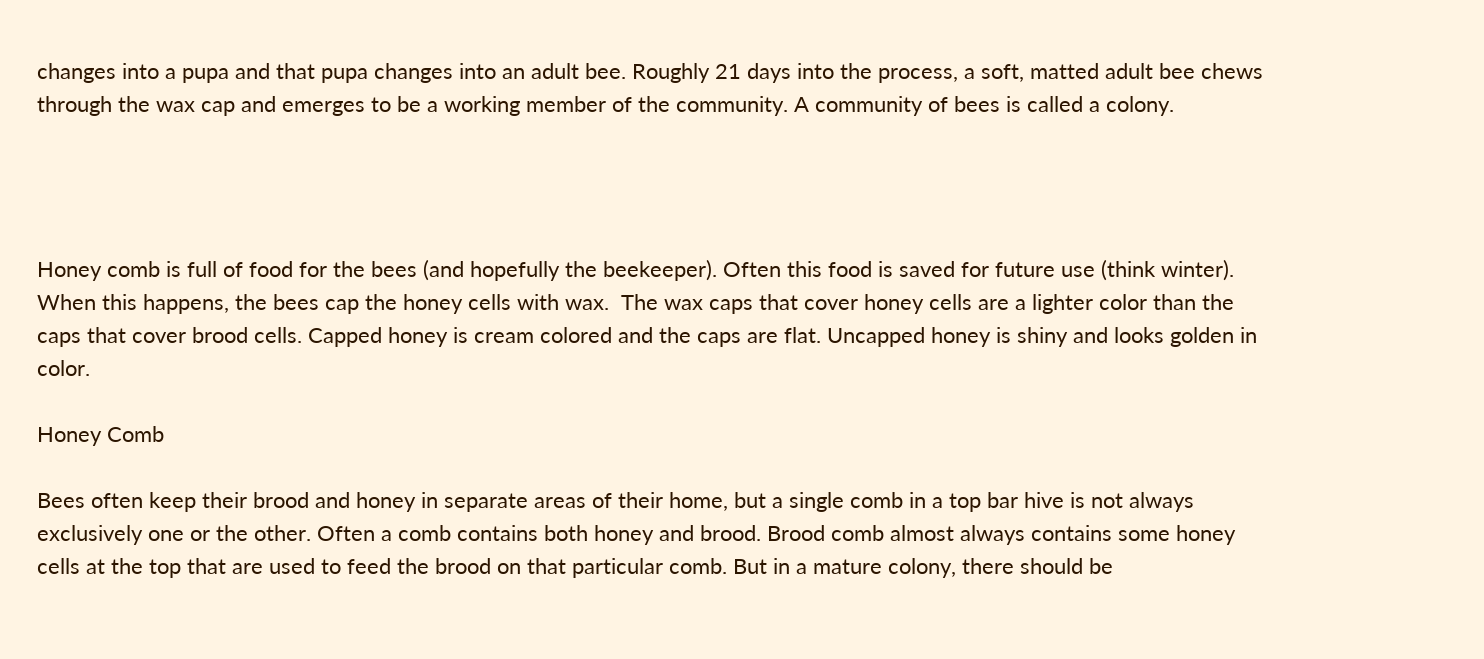changes into a pupa and that pupa changes into an adult bee. Roughly 21 days into the process, a soft, matted adult bee chews through the wax cap and emerges to be a working member of the community. A community of bees is called a colony.




Honey comb is full of food for the bees (and hopefully the beekeeper). Often this food is saved for future use (think winter). When this happens, the bees cap the honey cells with wax.  The wax caps that cover honey cells are a lighter color than the caps that cover brood cells. Capped honey is cream colored and the caps are flat. Uncapped honey is shiny and looks golden in color.

Honey Comb

Bees often keep their brood and honey in separate areas of their home, but a single comb in a top bar hive is not always exclusively one or the other. Often a comb contains both honey and brood. Brood comb almost always contains some honey cells at the top that are used to feed the brood on that particular comb. But in a mature colony, there should be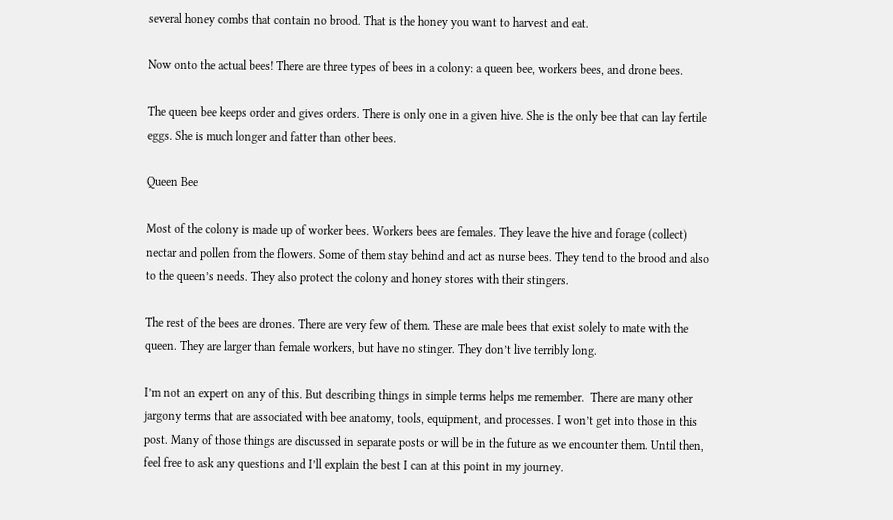several honey combs that contain no brood. That is the honey you want to harvest and eat.

Now onto the actual bees! There are three types of bees in a colony: a queen bee, workers bees, and drone bees.

The queen bee keeps order and gives orders. There is only one in a given hive. She is the only bee that can lay fertile eggs. She is much longer and fatter than other bees.

Queen Bee

Most of the colony is made up of worker bees. Workers bees are females. They leave the hive and forage (collect) nectar and pollen from the flowers. Some of them stay behind and act as nurse bees. They tend to the brood and also to the queen’s needs. They also protect the colony and honey stores with their stingers.

The rest of the bees are drones. There are very few of them. These are male bees that exist solely to mate with the queen. They are larger than female workers, but have no stinger. They don’t live terribly long.

I’m not an expert on any of this. But describing things in simple terms helps me remember.  There are many other jargony terms that are associated with bee anatomy, tools, equipment, and processes. I won’t get into those in this post. Many of those things are discussed in separate posts or will be in the future as we encounter them. Until then, feel free to ask any questions and I’ll explain the best I can at this point in my journey.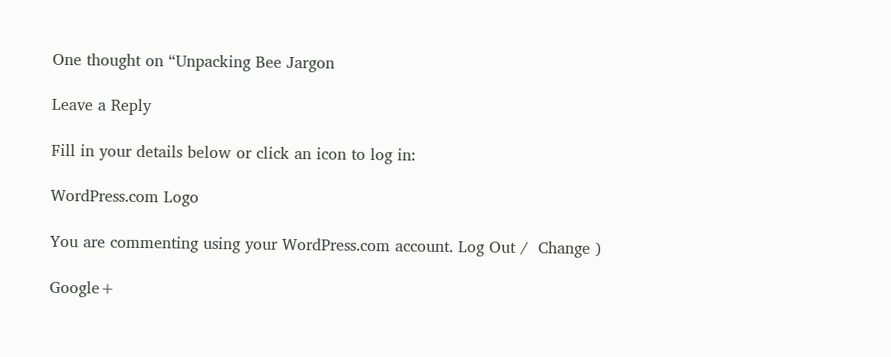One thought on “Unpacking Bee Jargon

Leave a Reply

Fill in your details below or click an icon to log in:

WordPress.com Logo

You are commenting using your WordPress.com account. Log Out /  Change )

Google+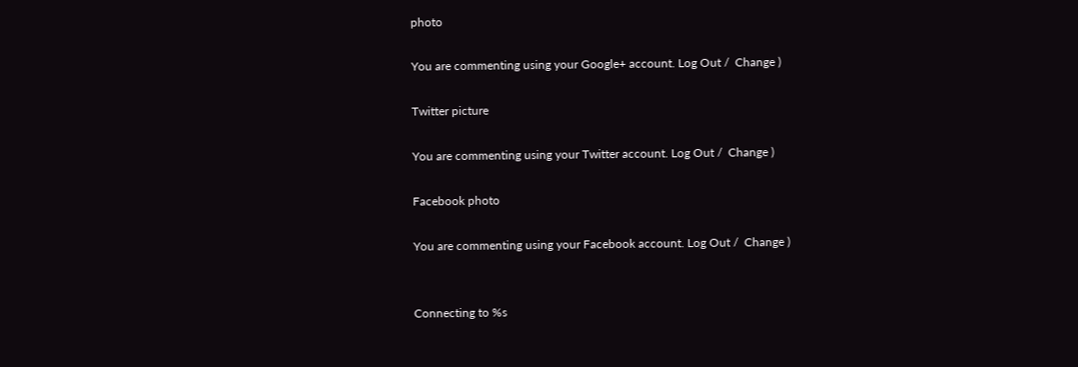photo

You are commenting using your Google+ account. Log Out /  Change )

Twitter picture

You are commenting using your Twitter account. Log Out /  Change )

Facebook photo

You are commenting using your Facebook account. Log Out /  Change )


Connecting to %s